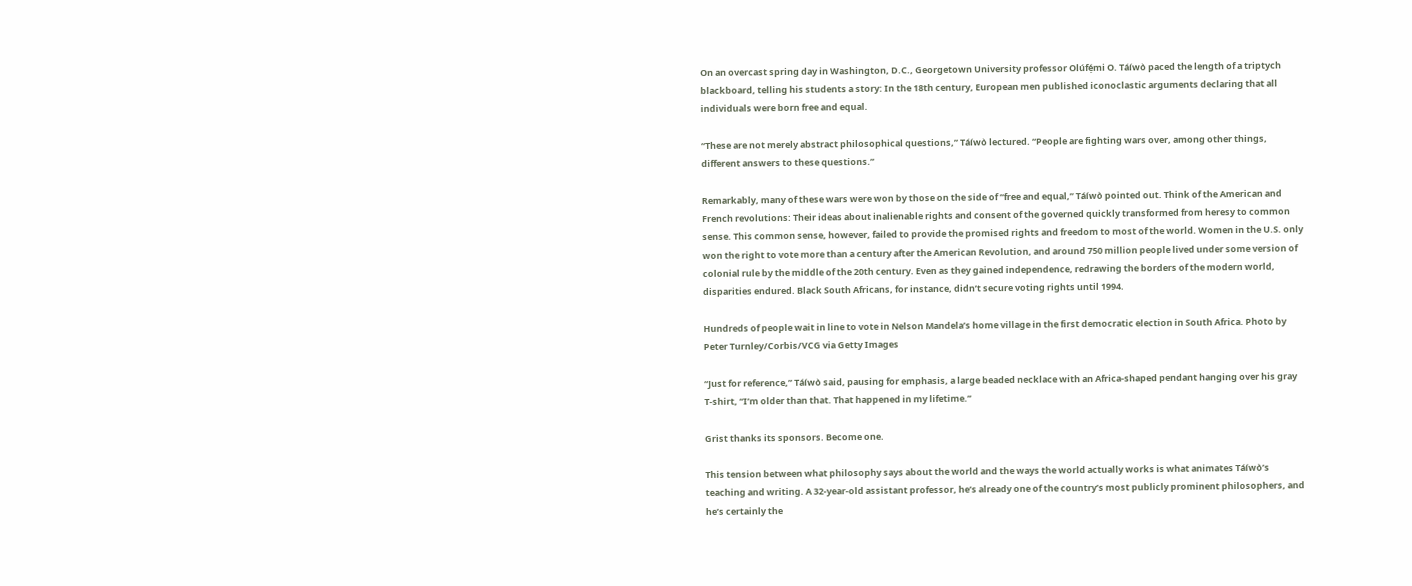On an overcast spring day in Washington, D.C., Georgetown University professor Olúfẹ́mi O. Táíwò paced the length of a triptych blackboard, telling his students a story: In the 18th century, European men published iconoclastic arguments declaring that all individuals were born free and equal.

“These are not merely abstract philosophical questions,” Táíwò lectured. “People are fighting wars over, among other things, different answers to these questions.”

Remarkably, many of these wars were won by those on the side of “free and equal,” Táíwò pointed out. Think of the American and French revolutions: Their ideas about inalienable rights and consent of the governed quickly transformed from heresy to common sense. This common sense, however, failed to provide the promised rights and freedom to most of the world. Women in the U.S. only won the right to vote more than a century after the American Revolution, and around 750 million people lived under some version of colonial rule by the middle of the 20th century. Even as they gained independence, redrawing the borders of the modern world, disparities endured. Black South Africans, for instance, didn’t secure voting rights until 1994.

Hundreds of people wait in line to vote in Nelson Mandela’s home village in the first democratic election in South Africa. Photo by Peter Turnley/Corbis/VCG via Getty Images

“Just for reference,” Táíwò said, pausing for emphasis, a large beaded necklace with an Africa-shaped pendant hanging over his gray T-shirt, “I’m older than that. That happened in my lifetime.”

Grist thanks its sponsors. Become one.

This tension between what philosophy says about the world and the ways the world actually works is what animates Táíwò’s teaching and writing. A 32-year-old assistant professor, he’s already one of the country’s most publicly prominent philosophers, and he’s certainly the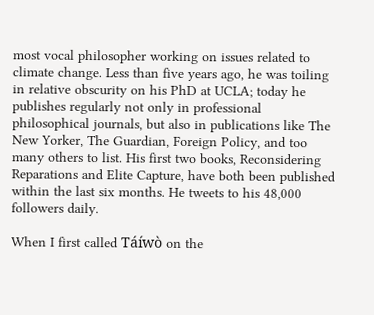most vocal philosopher working on issues related to climate change. Less than five years ago, he was toiling in relative obscurity on his PhD at UCLA; today he publishes regularly not only in professional philosophical journals, but also in publications like The New Yorker, The Guardian, Foreign Policy, and too many others to list. His first two books, Reconsidering Reparations and Elite Capture, have both been published within the last six months. He tweets to his 48,000 followers daily.

When I first called Táíwò on the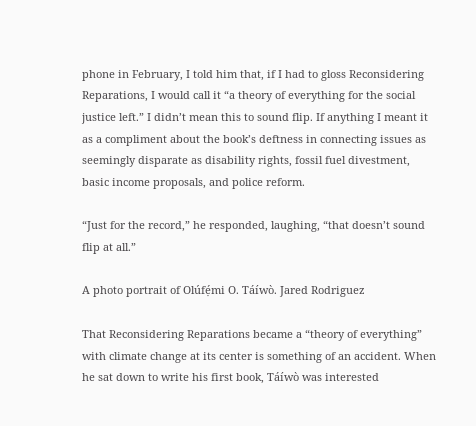phone in February, I told him that, if I had to gloss Reconsidering Reparations, I would call it “a theory of everything for the social justice left.” I didn’t mean this to sound flip. If anything I meant it as a compliment about the book’s deftness in connecting issues as seemingly disparate as disability rights, fossil fuel divestment, basic income proposals, and police reform.

“Just for the record,” he responded, laughing, “that doesn’t sound flip at all.”

A photo portrait of Olúfẹ́mi O. Táíwò. Jared Rodriguez

That Reconsidering Reparations became a “theory of everything” with climate change at its center is something of an accident. When he sat down to write his first book, Táíwò was interested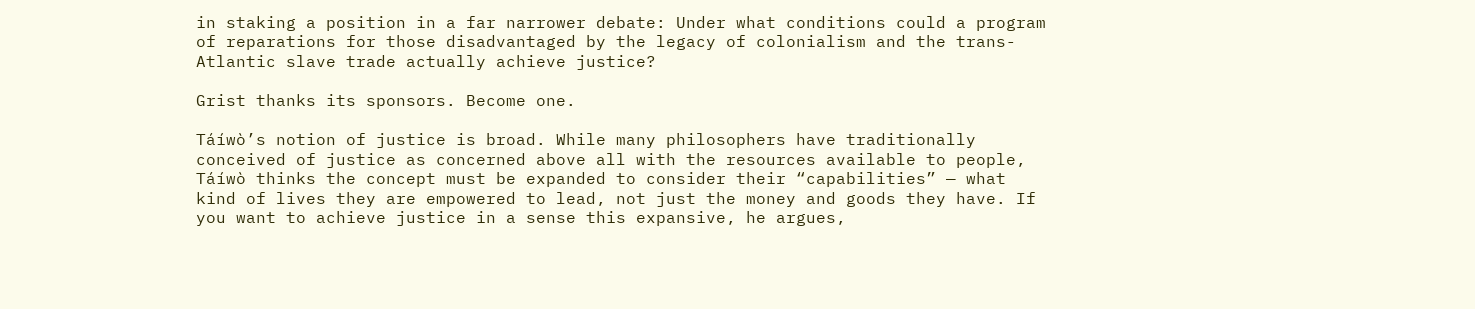in staking a position in a far narrower debate: Under what conditions could a program of reparations for those disadvantaged by the legacy of colonialism and the trans-Atlantic slave trade actually achieve justice?

Grist thanks its sponsors. Become one.

Táíwò’s notion of justice is broad. While many philosophers have traditionally conceived of justice as concerned above all with the resources available to people, Táíwò thinks the concept must be expanded to consider their “capabilities” — what kind of lives they are empowered to lead, not just the money and goods they have. If you want to achieve justice in a sense this expansive, he argues,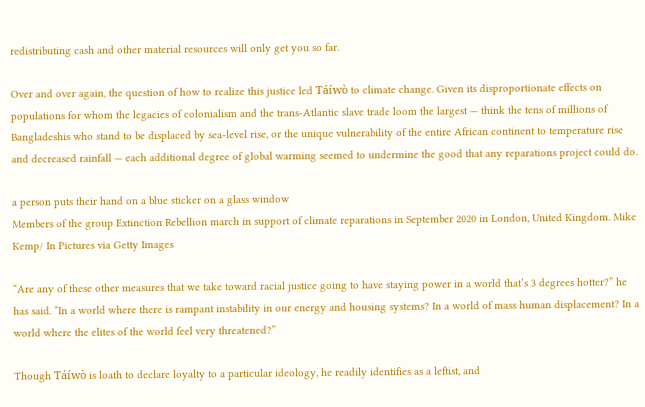redistributing cash and other material resources will only get you so far.

Over and over again, the question of how to realize this justice led Táíwò to climate change. Given its disproportionate effects on populations for whom the legacies of colonialism and the trans-Atlantic slave trade loom the largest — think the tens of millions of Bangladeshis who stand to be displaced by sea-level rise, or the unique vulnerability of the entire African continent to temperature rise and decreased rainfall — each additional degree of global warming seemed to undermine the good that any reparations project could do.

a person puts their hand on a blue sticker on a glass window
Members of the group Extinction Rebellion march in support of climate reparations in September 2020 in London, United Kingdom. Mike Kemp/ In Pictures via Getty Images

“Are any of these other measures that we take toward racial justice going to have staying power in a world that’s 3 degrees hotter?” he has said. “In a world where there is rampant instability in our energy and housing systems? In a world of mass human displacement? In a world where the elites of the world feel very threatened?”

Though Táíwò is loath to declare loyalty to a particular ideology, he readily identifies as a leftist, and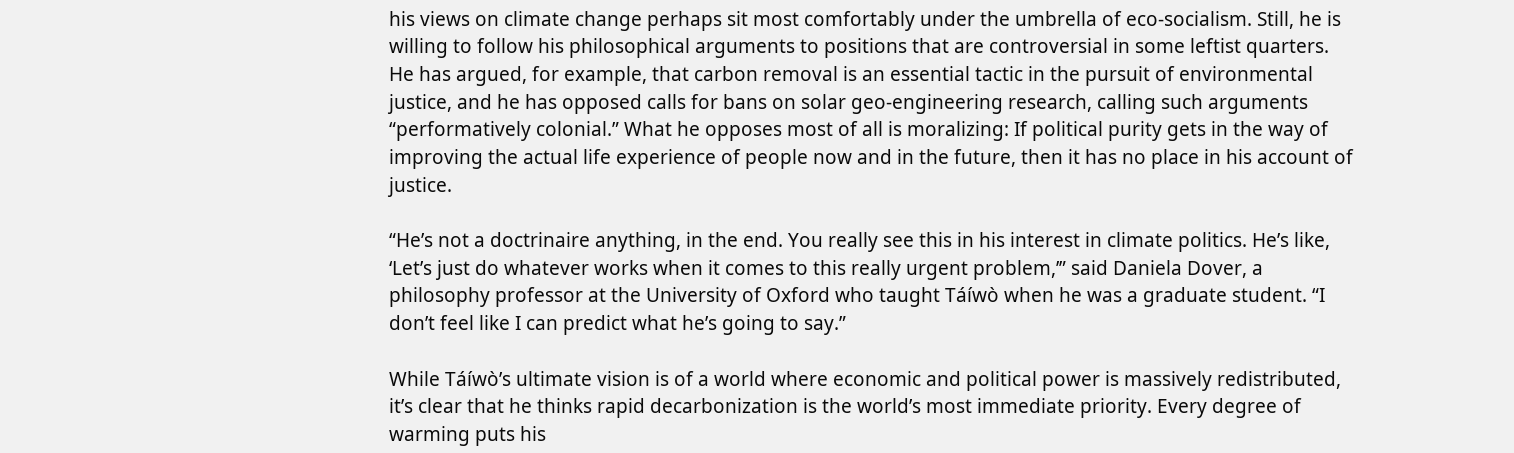his views on climate change perhaps sit most comfortably under the umbrella of eco-socialism. Still, he is willing to follow his philosophical arguments to positions that are controversial in some leftist quarters. He has argued, for example, that carbon removal is an essential tactic in the pursuit of environmental justice, and he has opposed calls for bans on solar geo-engineering research, calling such arguments “performatively colonial.” What he opposes most of all is moralizing: If political purity gets in the way of improving the actual life experience of people now and in the future, then it has no place in his account of justice.

“He’s not a doctrinaire anything, in the end. You really see this in his interest in climate politics. He’s like, ‘Let’s just do whatever works when it comes to this really urgent problem,’” said Daniela Dover, a philosophy professor at the University of Oxford who taught Táíwò when he was a graduate student. “I don’t feel like I can predict what he’s going to say.”

While Táíwò’s ultimate vision is of a world where economic and political power is massively redistributed, it’s clear that he thinks rapid decarbonization is the world’s most immediate priority. Every degree of warming puts his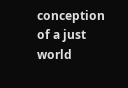conception of a just world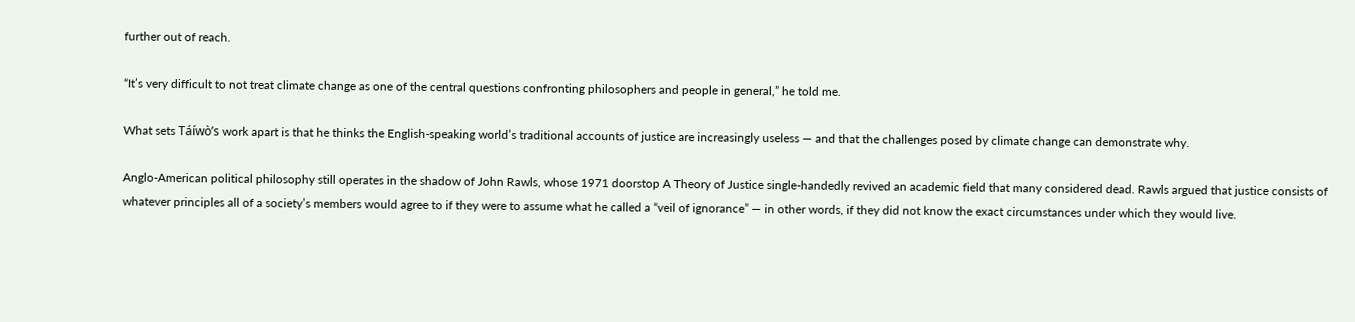further out of reach.

“It’s very difficult to not treat climate change as one of the central questions confronting philosophers and people in general,” he told me.

What sets Táíwò’s work apart is that he thinks the English-speaking world’s traditional accounts of justice are increasingly useless — and that the challenges posed by climate change can demonstrate why.

Anglo-American political philosophy still operates in the shadow of John Rawls, whose 1971 doorstop A Theory of Justice single-handedly revived an academic field that many considered dead. Rawls argued that justice consists of whatever principles all of a society’s members would agree to if they were to assume what he called a “veil of ignorance” — in other words, if they did not know the exact circumstances under which they would live.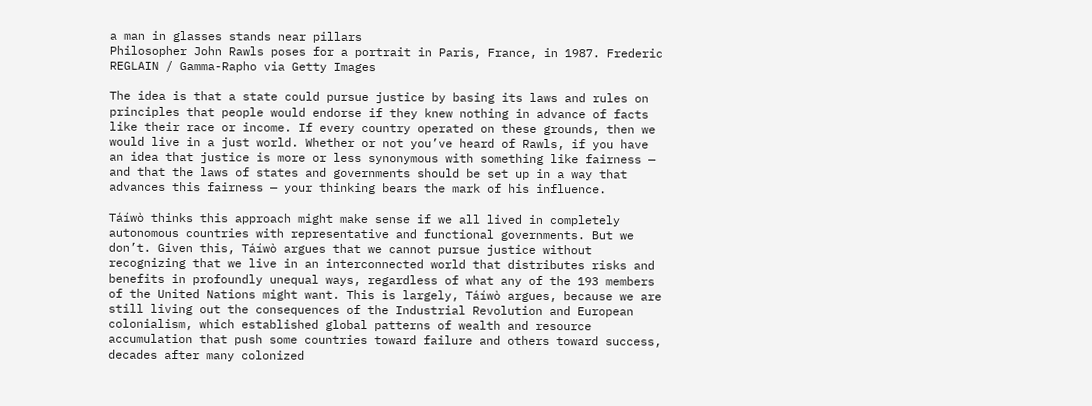a man in glasses stands near pillars
Philosopher John Rawls poses for a portrait in Paris, France, in 1987. Frederic REGLAIN / Gamma-Rapho via Getty Images

The idea is that a state could pursue justice by basing its laws and rules on principles that people would endorse if they knew nothing in advance of facts like their race or income. If every country operated on these grounds, then we would live in a just world. Whether or not you’ve heard of Rawls, if you have an idea that justice is more or less synonymous with something like fairness — and that the laws of states and governments should be set up in a way that advances this fairness — your thinking bears the mark of his influence.

Táíwò thinks this approach might make sense if we all lived in completely autonomous countries with representative and functional governments. But we don’t. Given this, Táíwò argues that we cannot pursue justice without recognizing that we live in an interconnected world that distributes risks and benefits in profoundly unequal ways, regardless of what any of the 193 members of the United Nations might want. This is largely, Táíwò argues, because we are still living out the consequences of the Industrial Revolution and European colonialism, which established global patterns of wealth and resource accumulation that push some countries toward failure and others toward success, decades after many colonized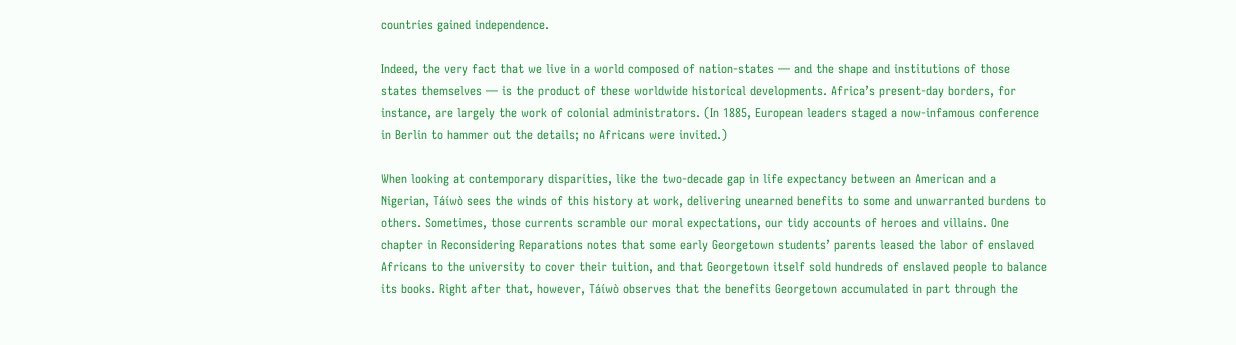countries gained independence.

Indeed, the very fact that we live in a world composed of nation-states — and the shape and institutions of those states themselves — is the product of these worldwide historical developments. Africa’s present-day borders, for instance, are largely the work of colonial administrators. (In 1885, European leaders staged a now-infamous conference in Berlin to hammer out the details; no Africans were invited.)

When looking at contemporary disparities, like the two-decade gap in life expectancy between an American and a Nigerian, Táíwò sees the winds of this history at work, delivering unearned benefits to some and unwarranted burdens to others. Sometimes, those currents scramble our moral expectations, our tidy accounts of heroes and villains. One chapter in Reconsidering Reparations notes that some early Georgetown students’ parents leased the labor of enslaved Africans to the university to cover their tuition, and that Georgetown itself sold hundreds of enslaved people to balance its books. Right after that, however, Táíwò observes that the benefits Georgetown accumulated in part through the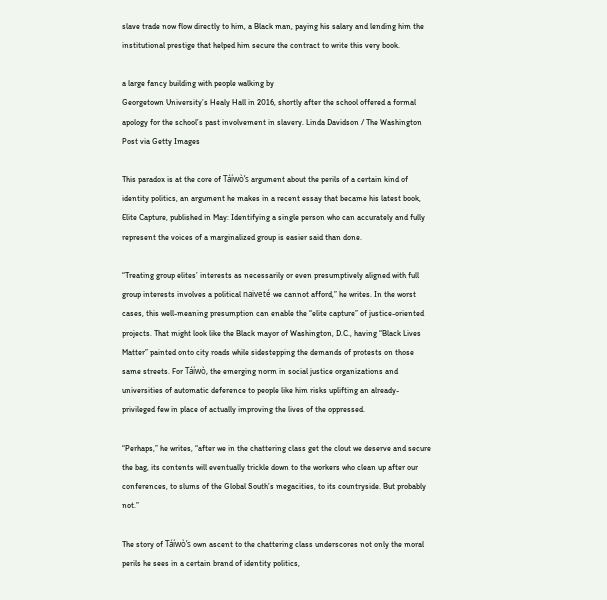slave trade now flow directly to him, a Black man, paying his salary and lending him the institutional prestige that helped him secure the contract to write this very book.

a large fancy building with people walking by
Georgetown University’s Healy Hall in 2016, shortly after the school offered a formal apology for the school’s past involvement in slavery. Linda Davidson / The Washington Post via Getty Images

This paradox is at the core of Táíwò’s argument about the perils of a certain kind of identity politics, an argument he makes in a recent essay that became his latest book, Elite Capture, published in May: Identifying a single person who can accurately and fully represent the voices of a marginalized group is easier said than done.

“Treating group elites’ interests as necessarily or even presumptively aligned with full group interests involves a political naiveté we cannot afford,” he writes. In the worst cases, this well-meaning presumption can enable the “elite capture” of justice-oriented projects. That might look like the Black mayor of Washington, D.C., having “Black Lives Matter” painted onto city roads while sidestepping the demands of protests on those same streets. For Táíwò, the emerging norm in social justice organizations and universities of automatic deference to people like him risks uplifting an already-privileged few in place of actually improving the lives of the oppressed.

“Perhaps,” he writes, “after we in the chattering class get the clout we deserve and secure the bag, its contents will eventually trickle down to the workers who clean up after our conferences, to slums of the Global South’s megacities, to its countryside. But probably not.”

The story of Táíwò’s own ascent to the chattering class underscores not only the moral perils he sees in a certain brand of identity politics,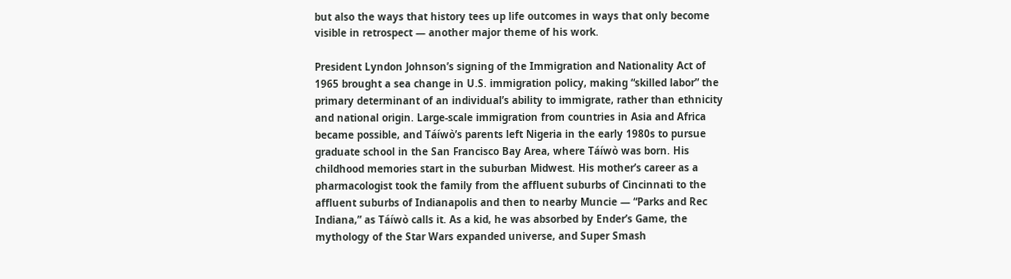but also the ways that history tees up life outcomes in ways that only become visible in retrospect — another major theme of his work.

President Lyndon Johnson’s signing of the Immigration and Nationality Act of 1965 brought a sea change in U.S. immigration policy, making “skilled labor” the primary determinant of an individual’s ability to immigrate, rather than ethnicity and national origin. Large-scale immigration from countries in Asia and Africa became possible, and Táíwò’s parents left Nigeria in the early 1980s to pursue graduate school in the San Francisco Bay Area, where Táíwò was born. His childhood memories start in the suburban Midwest. His mother’s career as a pharmacologist took the family from the affluent suburbs of Cincinnati to the affluent suburbs of Indianapolis and then to nearby Muncie — “Parks and Rec Indiana,” as Táíwò calls it. As a kid, he was absorbed by Ender’s Game, the mythology of the Star Wars expanded universe, and Super Smash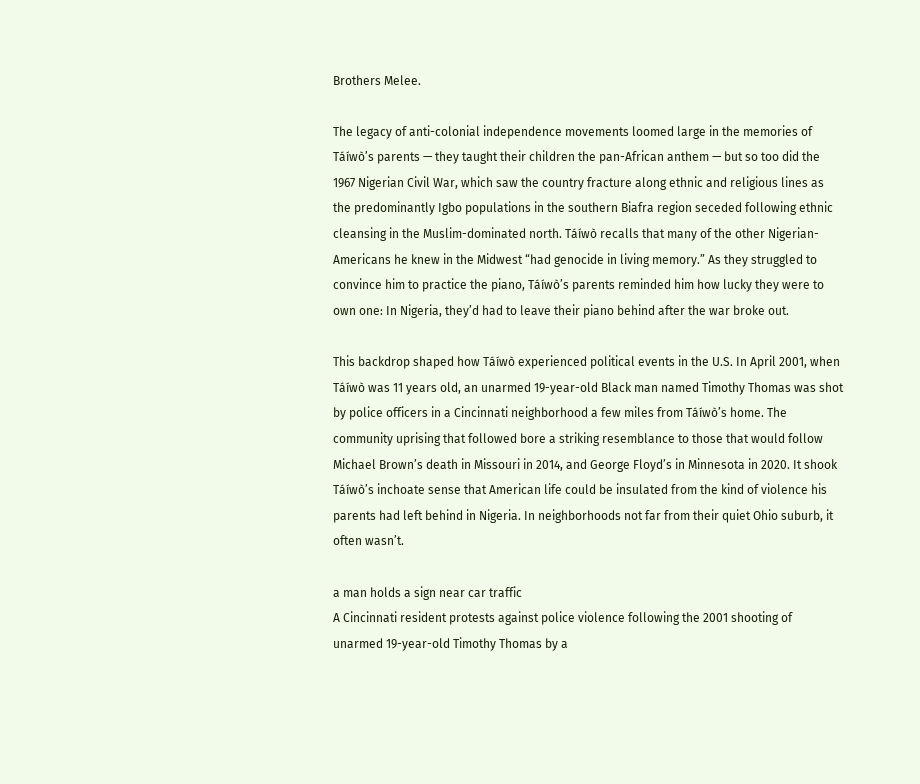Brothers Melee.

The legacy of anti-colonial independence movements loomed large in the memories of Táíwò’s parents — they taught their children the pan-African anthem — but so too did the 1967 Nigerian Civil War, which saw the country fracture along ethnic and religious lines as the predominantly Igbo populations in the southern Biafra region seceded following ethnic cleansing in the Muslim-dominated north. Táíwò recalls that many of the other Nigerian-Americans he knew in the Midwest “had genocide in living memory.” As they struggled to convince him to practice the piano, Táíwò’s parents reminded him how lucky they were to own one: In Nigeria, they’d had to leave their piano behind after the war broke out.

This backdrop shaped how Táíwò experienced political events in the U.S. In April 2001, when Táíwò was 11 years old, an unarmed 19-year-old Black man named Timothy Thomas was shot by police officers in a Cincinnati neighborhood a few miles from Táíwò’s home. The community uprising that followed bore a striking resemblance to those that would follow Michael Brown’s death in Missouri in 2014, and George Floyd’s in Minnesota in 2020. It shook Táíwò’s inchoate sense that American life could be insulated from the kind of violence his parents had left behind in Nigeria. In neighborhoods not far from their quiet Ohio suburb, it often wasn’t.

a man holds a sign near car traffic
A Cincinnati resident protests against police violence following the 2001 shooting of unarmed 19-year-old Timothy Thomas by a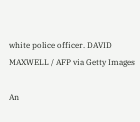white police officer. DAVID MAXWELL / AFP via Getty Images

An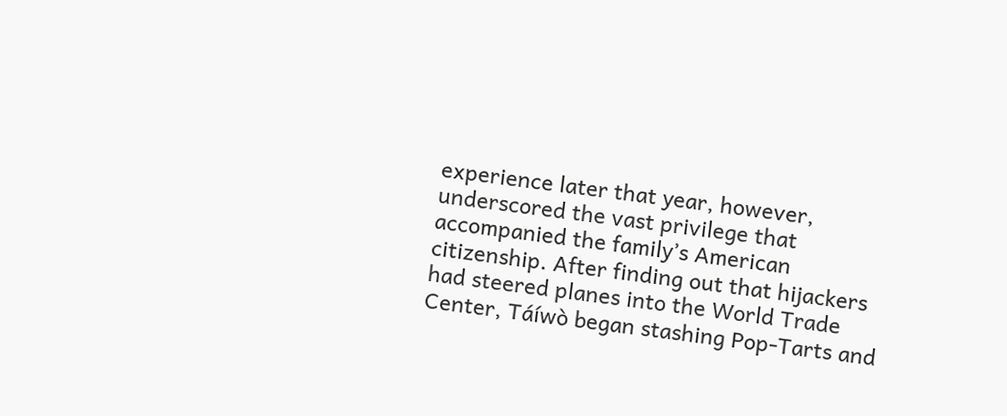experience later that year, however, underscored the vast privilege that accompanied the family’s American citizenship. After finding out that hijackers had steered planes into the World Trade Center, Táíwò began stashing Pop-Tarts and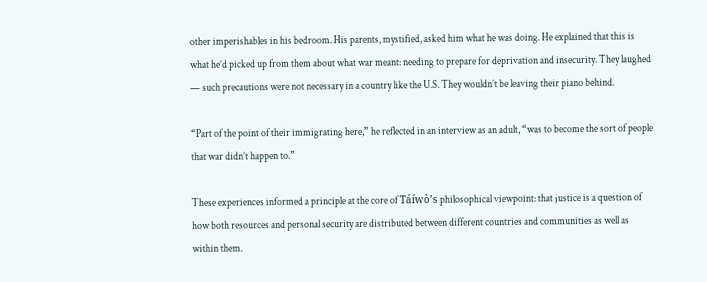other imperishables in his bedroom. His parents, mystified, asked him what he was doing. He explained that this is what he’d picked up from them about what war meant: needing to prepare for deprivation and insecurity. They laughed — such precautions were not necessary in a country like the U.S. They wouldn’t be leaving their piano behind.

“Part of the point of their immigrating here,” he reflected in an interview as an adult, “was to become the sort of people that war didn’t happen to.”

These experiences informed a principle at the core of Táíwò’s philosophical viewpoint: that justice is a question of how both resources and personal security are distributed between different countries and communities as well as within them.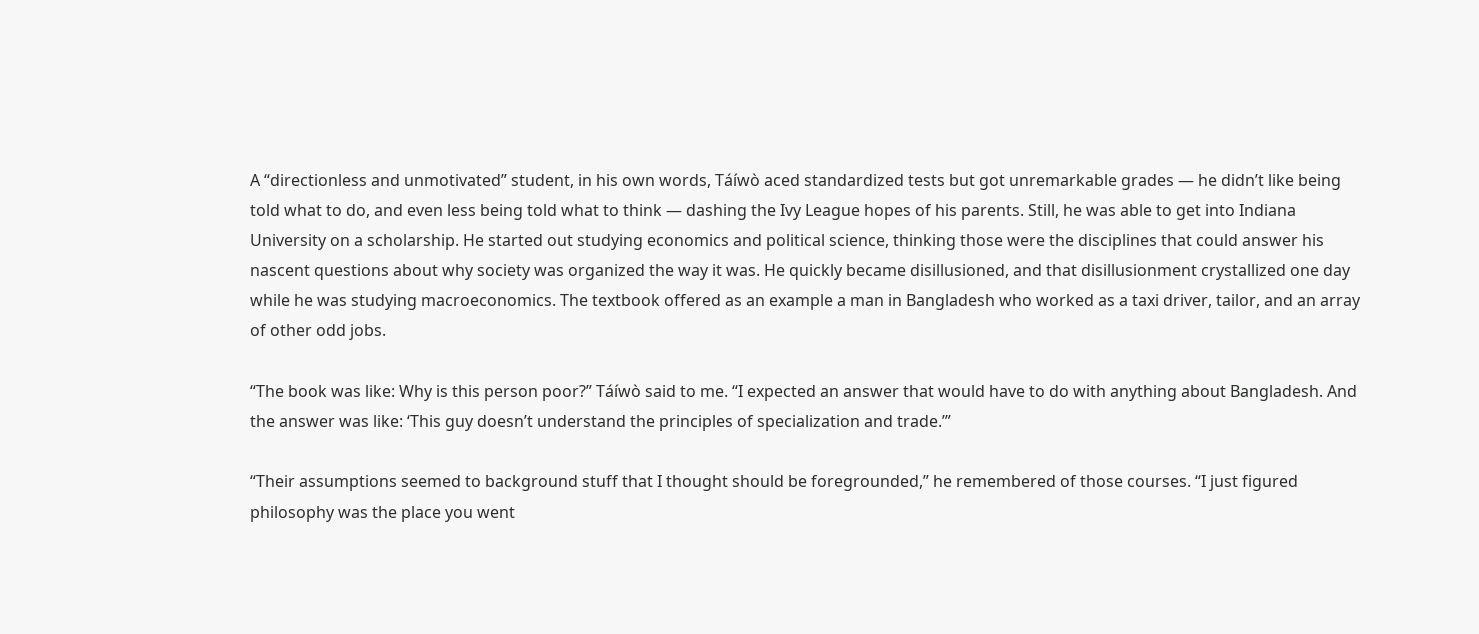A “directionless and unmotivated” student, in his own words, Táíwò aced standardized tests but got unremarkable grades — he didn’t like being told what to do, and even less being told what to think — dashing the Ivy League hopes of his parents. Still, he was able to get into Indiana University on a scholarship. He started out studying economics and political science, thinking those were the disciplines that could answer his nascent questions about why society was organized the way it was. He quickly became disillusioned, and that disillusionment crystallized one day while he was studying macroeconomics. The textbook offered as an example a man in Bangladesh who worked as a taxi driver, tailor, and an array of other odd jobs.

“The book was like: Why is this person poor?” Táíwò said to me. “I expected an answer that would have to do with anything about Bangladesh. And the answer was like: ‘This guy doesn’t understand the principles of specialization and trade.’”

“Their assumptions seemed to background stuff that I thought should be foregrounded,” he remembered of those courses. “I just figured philosophy was the place you went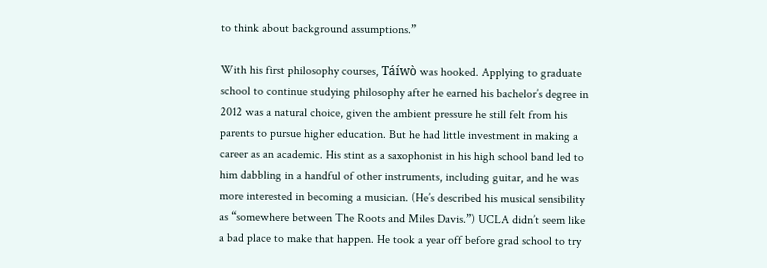to think about background assumptions.”

With his first philosophy courses, Táíwò was hooked. Applying to graduate school to continue studying philosophy after he earned his bachelor’s degree in 2012 was a natural choice, given the ambient pressure he still felt from his parents to pursue higher education. But he had little investment in making a career as an academic. His stint as a saxophonist in his high school band led to him dabbling in a handful of other instruments, including guitar, and he was more interested in becoming a musician. (He’s described his musical sensibility as “somewhere between The Roots and Miles Davis.”) UCLA didn’t seem like a bad place to make that happen. He took a year off before grad school to try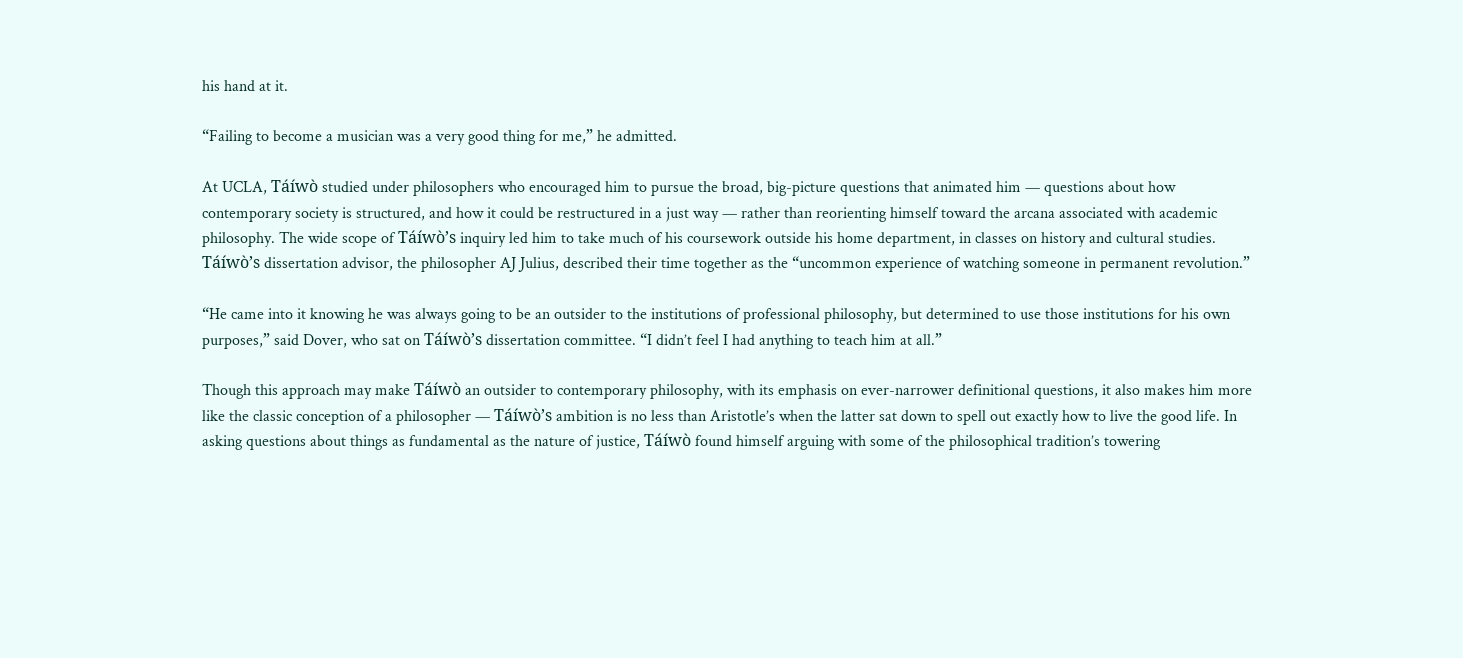his hand at it.

“Failing to become a musician was a very good thing for me,” he admitted.

At UCLA, Táíwò studied under philosophers who encouraged him to pursue the broad, big-picture questions that animated him — questions about how contemporary society is structured, and how it could be restructured in a just way — rather than reorienting himself toward the arcana associated with academic philosophy. The wide scope of Táíwò’s inquiry led him to take much of his coursework outside his home department, in classes on history and cultural studies. Táíwò’s dissertation advisor, the philosopher AJ Julius, described their time together as the “uncommon experience of watching someone in permanent revolution.”

“He came into it knowing he was always going to be an outsider to the institutions of professional philosophy, but determined to use those institutions for his own purposes,” said Dover, who sat on Táíwò’s dissertation committee. “I didn’t feel I had anything to teach him at all.”

Though this approach may make Táíwò an outsider to contemporary philosophy, with its emphasis on ever-narrower definitional questions, it also makes him more like the classic conception of a philosopher — Táíwò’s ambition is no less than Aristotle’s when the latter sat down to spell out exactly how to live the good life. In asking questions about things as fundamental as the nature of justice, Táíwò found himself arguing with some of the philosophical tradition’s towering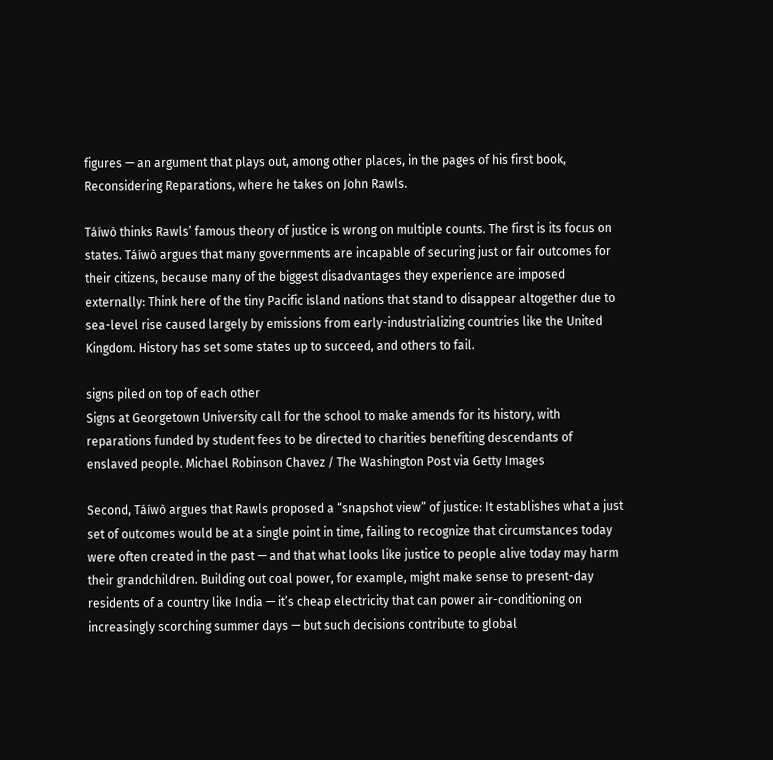figures — an argument that plays out, among other places, in the pages of his first book, Reconsidering Reparations, where he takes on John Rawls.

Táíwò thinks Rawls’ famous theory of justice is wrong on multiple counts. The first is its focus on states. Táíwò argues that many governments are incapable of securing just or fair outcomes for their citizens, because many of the biggest disadvantages they experience are imposed externally: Think here of the tiny Pacific island nations that stand to disappear altogether due to sea-level rise caused largely by emissions from early-industrializing countries like the United Kingdom. History has set some states up to succeed, and others to fail.

signs piled on top of each other
Signs at Georgetown University call for the school to make amends for its history, with reparations funded by student fees to be directed to charities benefiting descendants of enslaved people. Michael Robinson Chavez / The Washington Post via Getty Images

Second, Táíwò argues that Rawls proposed a “snapshot view” of justice: It establishes what a just set of outcomes would be at a single point in time, failing to recognize that circumstances today were often created in the past — and that what looks like justice to people alive today may harm their grandchildren. Building out coal power, for example, might make sense to present-day residents of a country like India — it’s cheap electricity that can power air-conditioning on increasingly scorching summer days — but such decisions contribute to global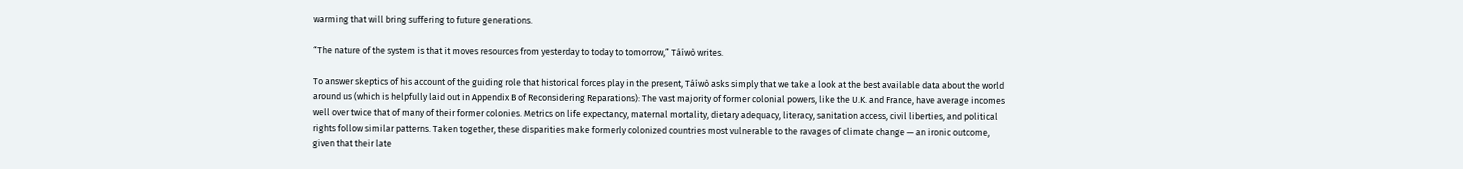warming that will bring suffering to future generations.

“The nature of the system is that it moves resources from yesterday to today to tomorrow,” Táíwò writes.

To answer skeptics of his account of the guiding role that historical forces play in the present, Táíwò asks simply that we take a look at the best available data about the world around us (which is helpfully laid out in Appendix B of Reconsidering Reparations): The vast majority of former colonial powers, like the U.K. and France, have average incomes well over twice that of many of their former colonies. Metrics on life expectancy, maternal mortality, dietary adequacy, literacy, sanitation access, civil liberties, and political rights follow similar patterns. Taken together, these disparities make formerly colonized countries most vulnerable to the ravages of climate change — an ironic outcome, given that their late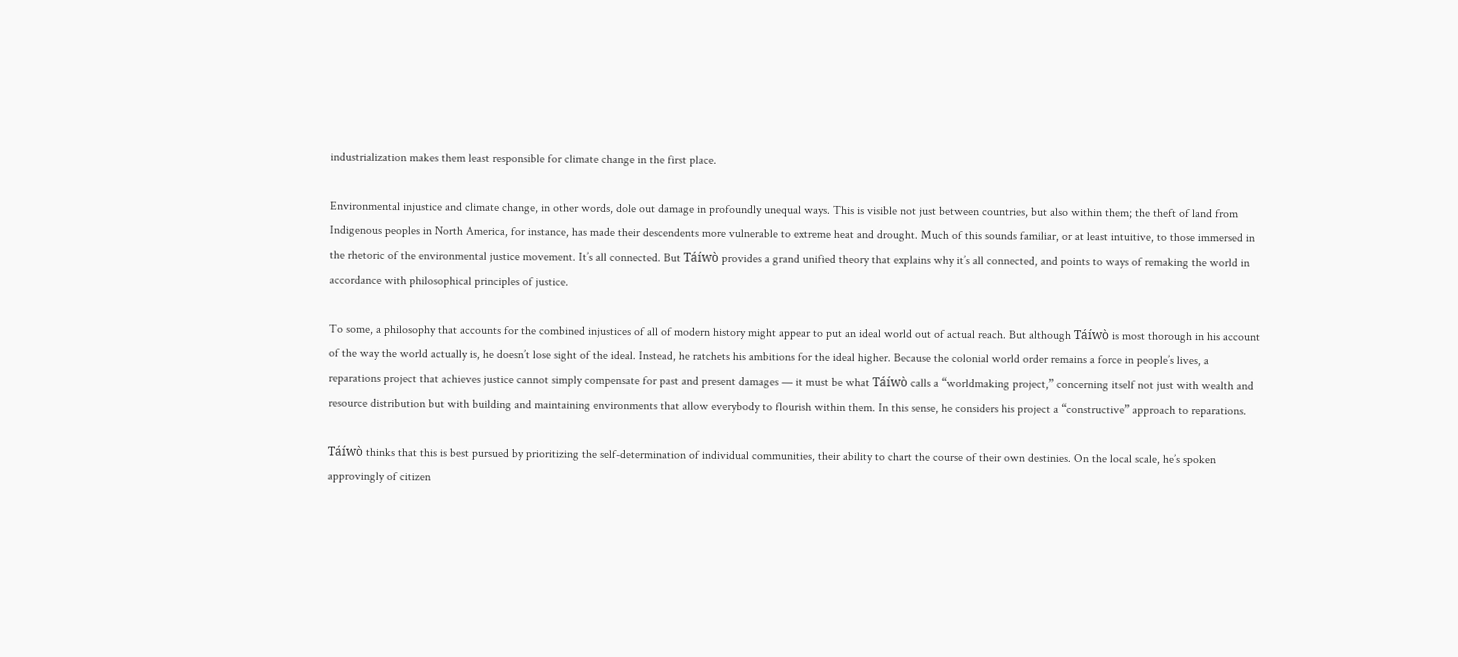industrialization makes them least responsible for climate change in the first place.

Environmental injustice and climate change, in other words, dole out damage in profoundly unequal ways. This is visible not just between countries, but also within them; the theft of land from Indigenous peoples in North America, for instance, has made their descendents more vulnerable to extreme heat and drought. Much of this sounds familiar, or at least intuitive, to those immersed in the rhetoric of the environmental justice movement. It’s all connected. But Táíwò provides a grand unified theory that explains why it’s all connected, and points to ways of remaking the world in accordance with philosophical principles of justice.

To some, a philosophy that accounts for the combined injustices of all of modern history might appear to put an ideal world out of actual reach. But although Táíwò is most thorough in his account of the way the world actually is, he doesn’t lose sight of the ideal. Instead, he ratchets his ambitions for the ideal higher. Because the colonial world order remains a force in people’s lives, a reparations project that achieves justice cannot simply compensate for past and present damages — it must be what Táíwò calls a “worldmaking project,” concerning itself not just with wealth and resource distribution but with building and maintaining environments that allow everybody to flourish within them. In this sense, he considers his project a “constructive” approach to reparations.

Táíwò thinks that this is best pursued by prioritizing the self-determination of individual communities, their ability to chart the course of their own destinies. On the local scale, he’s spoken approvingly of citizen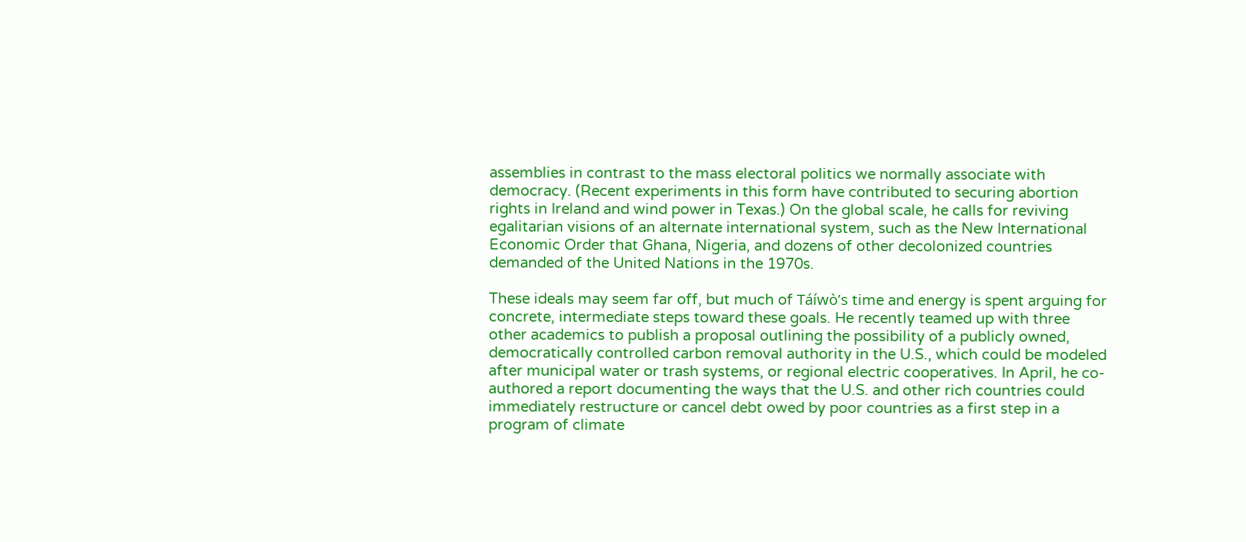assemblies in contrast to the mass electoral politics we normally associate with democracy. (Recent experiments in this form have contributed to securing abortion rights in Ireland and wind power in Texas.) On the global scale, he calls for reviving egalitarian visions of an alternate international system, such as the New International Economic Order that Ghana, Nigeria, and dozens of other decolonized countries demanded of the United Nations in the 1970s.

These ideals may seem far off, but much of Táíwò’s time and energy is spent arguing for concrete, intermediate steps toward these goals. He recently teamed up with three other academics to publish a proposal outlining the possibility of a publicly owned, democratically controlled carbon removal authority in the U.S., which could be modeled after municipal water or trash systems, or regional electric cooperatives. In April, he co-authored a report documenting the ways that the U.S. and other rich countries could immediately restructure or cancel debt owed by poor countries as a first step in a program of climate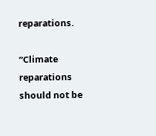reparations.

“Climate reparations should not be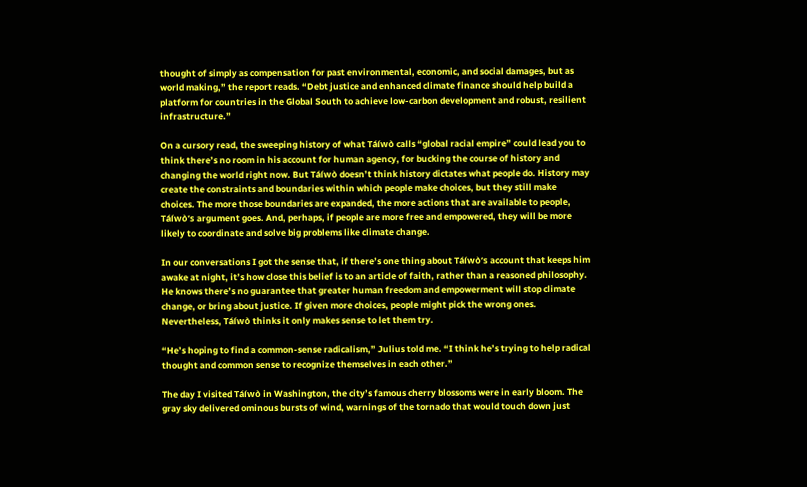thought of simply as compensation for past environmental, economic, and social damages, but as world making,” the report reads. “Debt justice and enhanced climate finance should help build a platform for countries in the Global South to achieve low-carbon development and robust, resilient infrastructure.”

On a cursory read, the sweeping history of what Táíwò calls “global racial empire” could lead you to think there’s no room in his account for human agency, for bucking the course of history and changing the world right now. But Táíwò doesn’t think history dictates what people do. History may create the constraints and boundaries within which people make choices, but they still make choices. The more those boundaries are expanded, the more actions that are available to people, Táíwò’s argument goes. And, perhaps, if people are more free and empowered, they will be more likely to coordinate and solve big problems like climate change.

In our conversations I got the sense that, if there’s one thing about Táíwò’s account that keeps him awake at night, it’s how close this belief is to an article of faith, rather than a reasoned philosophy. He knows there’s no guarantee that greater human freedom and empowerment will stop climate change, or bring about justice. If given more choices, people might pick the wrong ones. Nevertheless, Táíwò thinks it only makes sense to let them try.

“He’s hoping to find a common-sense radicalism,” Julius told me. “I think he’s trying to help radical thought and common sense to recognize themselves in each other.”

The day I visited Táíwò in Washington, the city’s famous cherry blossoms were in early bloom. The gray sky delivered ominous bursts of wind, warnings of the tornado that would touch down just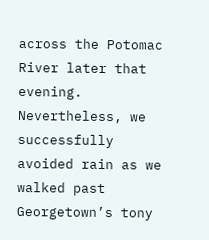across the Potomac River later that evening. Nevertheless, we successfully avoided rain as we walked past Georgetown’s tony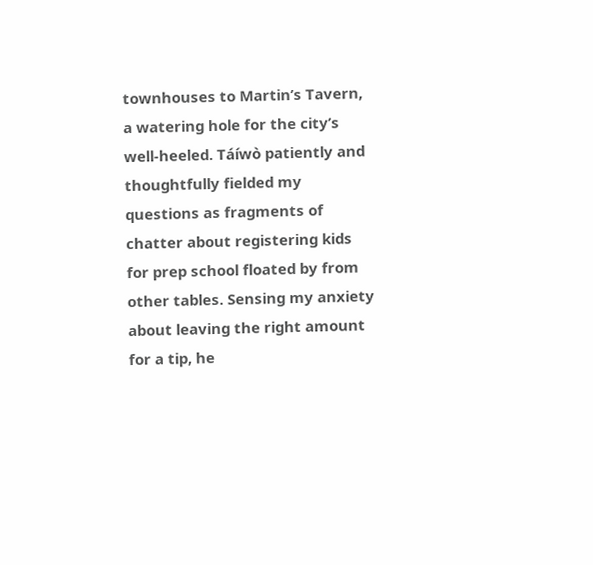townhouses to Martin’s Tavern, a watering hole for the city’s well-heeled. Táíwò patiently and thoughtfully fielded my questions as fragments of chatter about registering kids for prep school floated by from other tables. Sensing my anxiety about leaving the right amount for a tip, he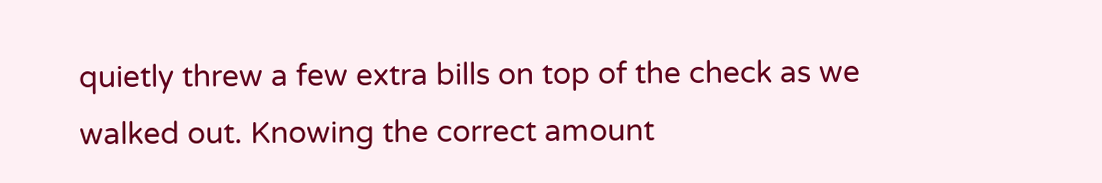quietly threw a few extra bills on top of the check as we walked out. Knowing the correct amount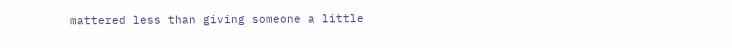mattered less than giving someone a little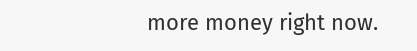more money right now.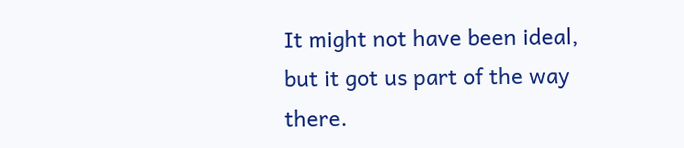It might not have been ideal, but it got us part of the way there.